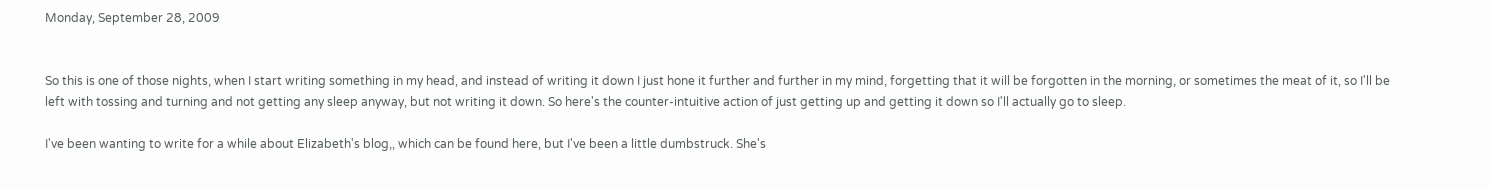Monday, September 28, 2009


So this is one of those nights, when I start writing something in my head, and instead of writing it down I just hone it further and further in my mind, forgetting that it will be forgotten in the morning, or sometimes the meat of it, so I'll be left with tossing and turning and not getting any sleep anyway, but not writing it down. So here's the counter-intuitive action of just getting up and getting it down so I'll actually go to sleep.

I've been wanting to write for a while about Elizabeth's blog,, which can be found here, but I've been a little dumbstruck. She's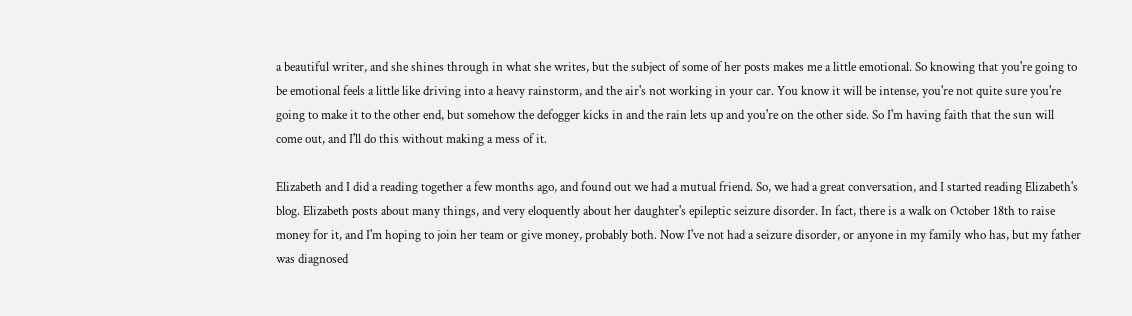a beautiful writer, and she shines through in what she writes, but the subject of some of her posts makes me a little emotional. So knowing that you're going to be emotional feels a little like driving into a heavy rainstorm, and the air's not working in your car. You know it will be intense, you're not quite sure you're going to make it to the other end, but somehow the defogger kicks in and the rain lets up and you're on the other side. So I'm having faith that the sun will come out, and I'll do this without making a mess of it.

Elizabeth and I did a reading together a few months ago, and found out we had a mutual friend. So, we had a great conversation, and I started reading Elizabeth's blog. Elizabeth posts about many things, and very eloquently about her daughter's epileptic seizure disorder. In fact, there is a walk on October 18th to raise money for it, and I'm hoping to join her team or give money, probably both. Now I've not had a seizure disorder, or anyone in my family who has, but my father was diagnosed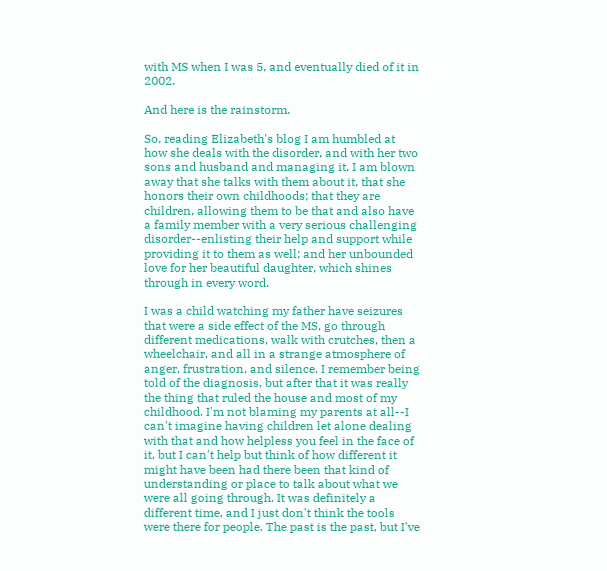with MS when I was 5, and eventually died of it in 2002.

And here is the rainstorm.

So, reading Elizabeth's blog I am humbled at how she deals with the disorder, and with her two sons and husband and managing it. I am blown away that she talks with them about it, that she honors their own childhoods; that they are children, allowing them to be that and also have a family member with a very serious challenging disorder--enlisting their help and support while providing it to them as well; and her unbounded love for her beautiful daughter, which shines through in every word.

I was a child watching my father have seizures that were a side effect of the MS, go through different medications, walk with crutches, then a wheelchair, and all in a strange atmosphere of anger, frustration, and silence. I remember being told of the diagnosis, but after that it was really the thing that ruled the house and most of my childhood. I'm not blaming my parents at all--I can't imagine having children let alone dealing with that and how helpless you feel in the face of it, but I can't help but think of how different it might have been had there been that kind of understanding or place to talk about what we were all going through. It was definitely a different time, and I just don't think the tools were there for people. The past is the past, but I've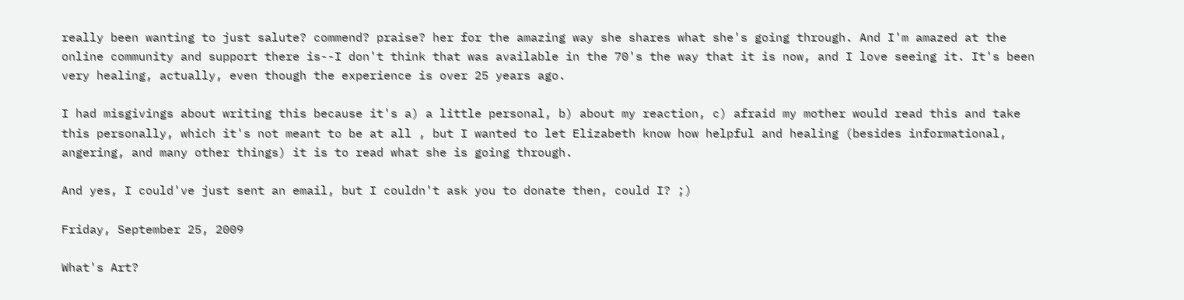really been wanting to just salute? commend? praise? her for the amazing way she shares what she's going through. And I'm amazed at the online community and support there is--I don't think that was available in the 70's the way that it is now, and I love seeing it. It's been very healing, actually, even though the experience is over 25 years ago.

I had misgivings about writing this because it's a) a little personal, b) about my reaction, c) afraid my mother would read this and take this personally, which it's not meant to be at all , but I wanted to let Elizabeth know how helpful and healing (besides informational, angering, and many other things) it is to read what she is going through.

And yes, I could've just sent an email, but I couldn't ask you to donate then, could I? ;)

Friday, September 25, 2009

What's Art?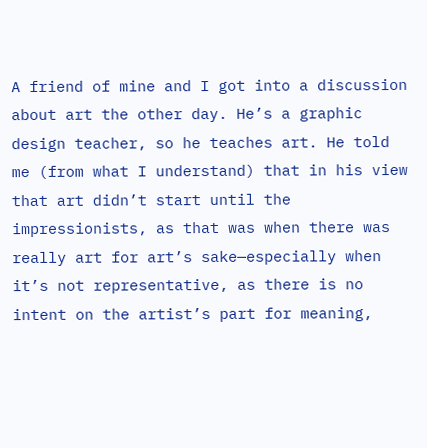A friend of mine and I got into a discussion about art the other day. He’s a graphic design teacher, so he teaches art. He told me (from what I understand) that in his view that art didn’t start until the impressionists, as that was when there was really art for art’s sake—especially when it’s not representative, as there is no intent on the artist’s part for meaning,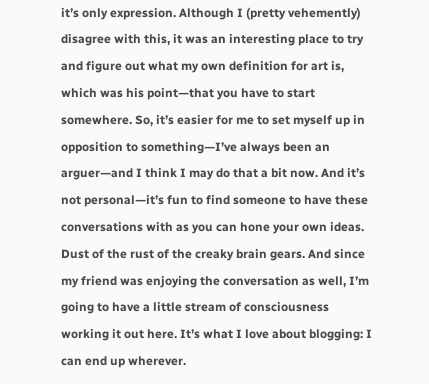it’s only expression. Although I (pretty vehemently) disagree with this, it was an interesting place to try and figure out what my own definition for art is, which was his point—that you have to start somewhere. So, it’s easier for me to set myself up in opposition to something—I’ve always been an arguer—and I think I may do that a bit now. And it’s not personal—it’s fun to find someone to have these conversations with as you can hone your own ideas. Dust of the rust of the creaky brain gears. And since my friend was enjoying the conversation as well, I’m going to have a little stream of consciousness working it out here. It’s what I love about blogging: I can end up wherever.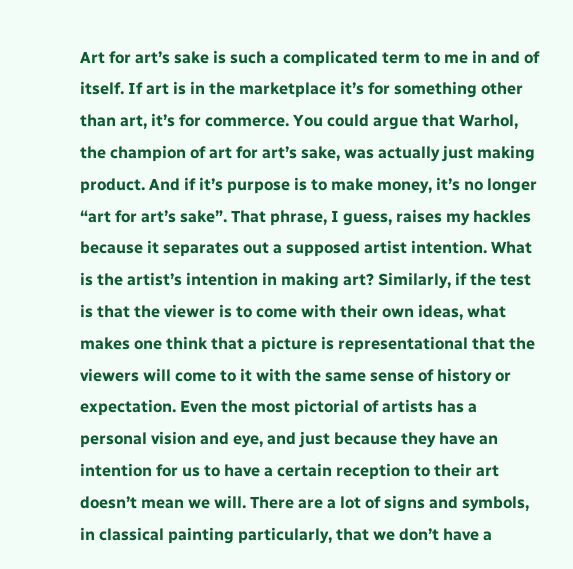Art for art’s sake is such a complicated term to me in and of itself. If art is in the marketplace it’s for something other than art, it’s for commerce. You could argue that Warhol, the champion of art for art’s sake, was actually just making product. And if it’s purpose is to make money, it’s no longer “art for art’s sake”. That phrase, I guess, raises my hackles because it separates out a supposed artist intention. What is the artist’s intention in making art? Similarly, if the test is that the viewer is to come with their own ideas, what makes one think that a picture is representational that the viewers will come to it with the same sense of history or expectation. Even the most pictorial of artists has a personal vision and eye, and just because they have an intention for us to have a certain reception to their art doesn’t mean we will. There are a lot of signs and symbols, in classical painting particularly, that we don’t have a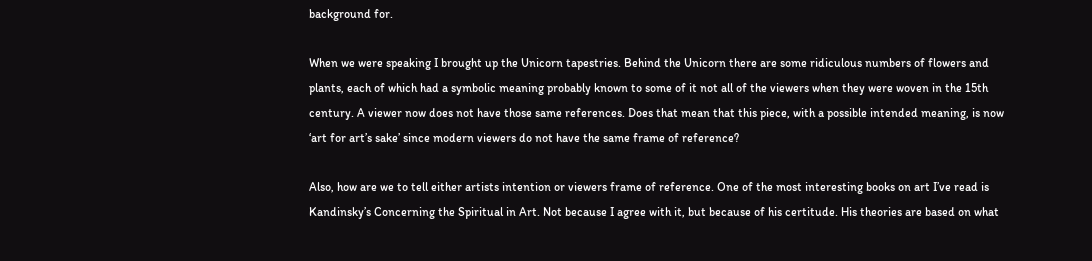background for.

When we were speaking I brought up the Unicorn tapestries. Behind the Unicorn there are some ridiculous numbers of flowers and plants, each of which had a symbolic meaning probably known to some of it not all of the viewers when they were woven in the 15th century. A viewer now does not have those same references. Does that mean that this piece, with a possible intended meaning, is now ‘art for art’s sake’ since modern viewers do not have the same frame of reference?

Also, how are we to tell either artists intention or viewers frame of reference. One of the most interesting books on art I’ve read is Kandinsky’s Concerning the Spiritual in Art. Not because I agree with it, but because of his certitude. His theories are based on what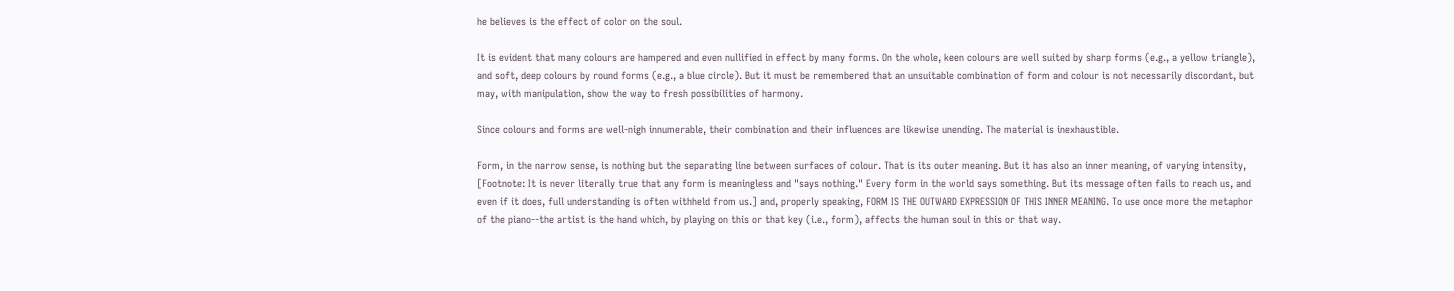he believes is the effect of color on the soul.

It is evident that many colours are hampered and even nullified in effect by many forms. On the whole, keen colours are well suited by sharp forms (e.g., a yellow triangle), and soft, deep colours by round forms (e.g., a blue circle). But it must be remembered that an unsuitable combination of form and colour is not necessarily discordant, but may, with manipulation, show the way to fresh possibilities of harmony.

Since colours and forms are well-nigh innumerable, their combination and their influences are likewise unending. The material is inexhaustible.

Form, in the narrow sense, is nothing but the separating line between surfaces of colour. That is its outer meaning. But it has also an inner meaning, of varying intensity, [Footnote: It is never literally true that any form is meaningless and "says nothing." Every form in the world says something. But its message often fails to reach us, and even if it does, full understanding is often withheld from us.] and, properly speaking, FORM IS THE OUTWARD EXPRESSION OF THIS INNER MEANING. To use once more the metaphor of the piano--the artist is the hand which, by playing on this or that key (i.e., form), affects the human soul in this or that way.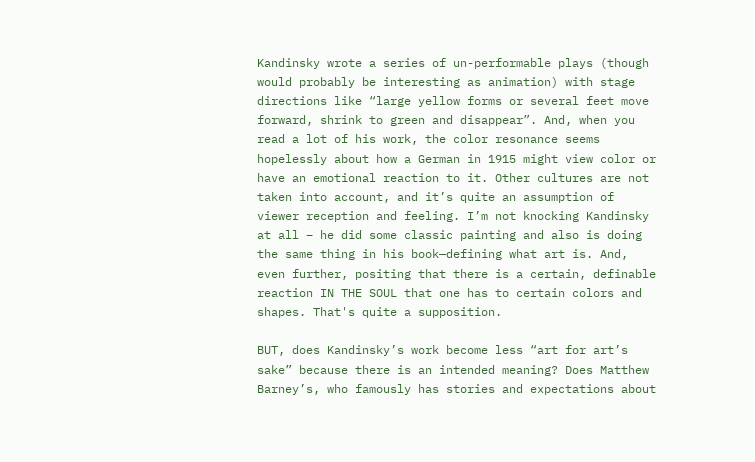Kandinsky wrote a series of un-performable plays (though would probably be interesting as animation) with stage directions like “large yellow forms or several feet move forward, shrink to green and disappear”. And, when you read a lot of his work, the color resonance seems hopelessly about how a German in 1915 might view color or have an emotional reaction to it. Other cultures are not taken into account, and it’s quite an assumption of viewer reception and feeling. I’m not knocking Kandinsky at all – he did some classic painting and also is doing the same thing in his book—defining what art is. And, even further, positing that there is a certain, definable reaction IN THE SOUL that one has to certain colors and shapes. That's quite a supposition.

BUT, does Kandinsky’s work become less “art for art’s sake” because there is an intended meaning? Does Matthew Barney’s, who famously has stories and expectations about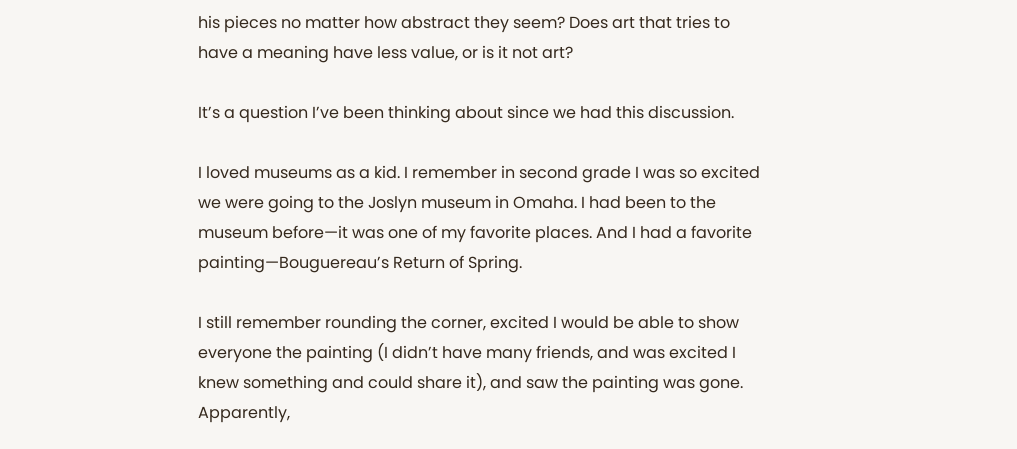his pieces no matter how abstract they seem? Does art that tries to have a meaning have less value, or is it not art?

It’s a question I’ve been thinking about since we had this discussion.

I loved museums as a kid. I remember in second grade I was so excited we were going to the Joslyn museum in Omaha. I had been to the museum before—it was one of my favorite places. And I had a favorite painting—Bouguereau’s Return of Spring.

I still remember rounding the corner, excited I would be able to show everyone the painting (I didn’t have many friends, and was excited I knew something and could share it), and saw the painting was gone. Apparently,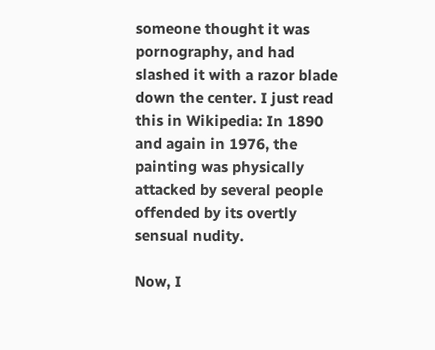someone thought it was pornography, and had slashed it with a razor blade down the center. I just read this in Wikipedia: In 1890 and again in 1976, the painting was physically attacked by several people offended by its overtly sensual nudity.

Now, I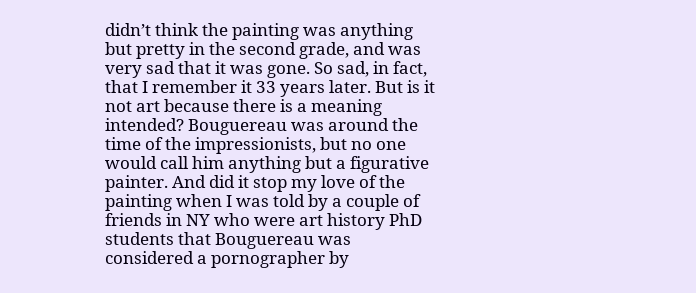didn’t think the painting was anything but pretty in the second grade, and was very sad that it was gone. So sad, in fact, that I remember it 33 years later. But is it not art because there is a meaning intended? Bouguereau was around the time of the impressionists, but no one would call him anything but a figurative painter. And did it stop my love of the painting when I was told by a couple of friends in NY who were art history PhD students that Bouguereau was considered a pornographer by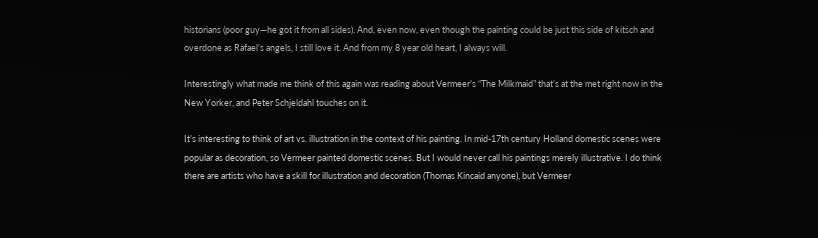historians (poor guy—he got it from all sides). And, even now, even though the painting could be just this side of kitsch and overdone as Rafael’s angels, I still love it. And from my 8 year old heart, I always will.

Interestingly what made me think of this again was reading about Vermeer’s “The Milkmaid” that’s at the met right now in the New Yorker, and Peter Schjeldahl touches on it.

It’s interesting to think of art vs. illustration in the context of his painting. In mid-17th century Holland domestic scenes were popular as decoration, so Vermeer painted domestic scenes. But I would never call his paintings merely illustrative. I do think there are artists who have a skill for illustration and decoration (Thomas Kincaid anyone), but Vermeer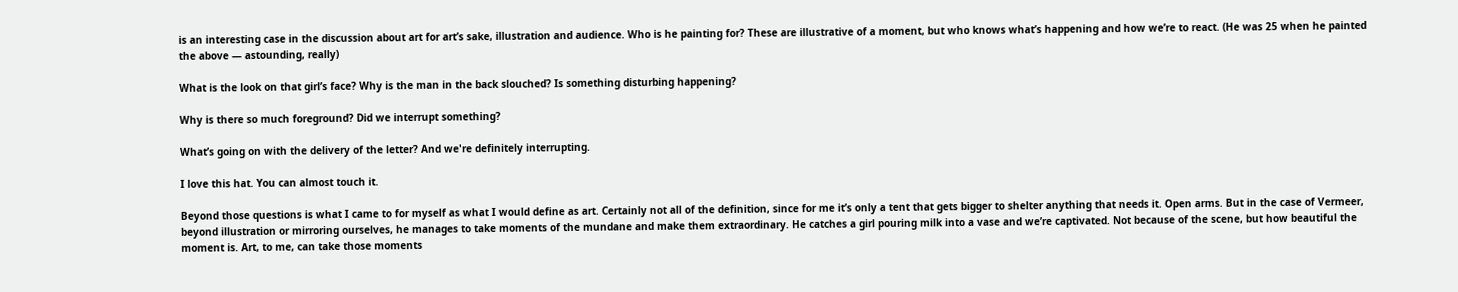is an interesting case in the discussion about art for art’s sake, illustration and audience. Who is he painting for? These are illustrative of a moment, but who knows what’s happening and how we’re to react. (He was 25 when he painted the above — astounding, really)

What is the look on that girl’s face? Why is the man in the back slouched? Is something disturbing happening?

Why is there so much foreground? Did we interrupt something?

What’s going on with the delivery of the letter? And we're definitely interrupting.

I love this hat. You can almost touch it.

Beyond those questions is what I came to for myself as what I would define as art. Certainly not all of the definition, since for me it’s only a tent that gets bigger to shelter anything that needs it. Open arms. But in the case of Vermeer, beyond illustration or mirroring ourselves, he manages to take moments of the mundane and make them extraordinary. He catches a girl pouring milk into a vase and we’re captivated. Not because of the scene, but how beautiful the moment is. Art, to me, can take those moments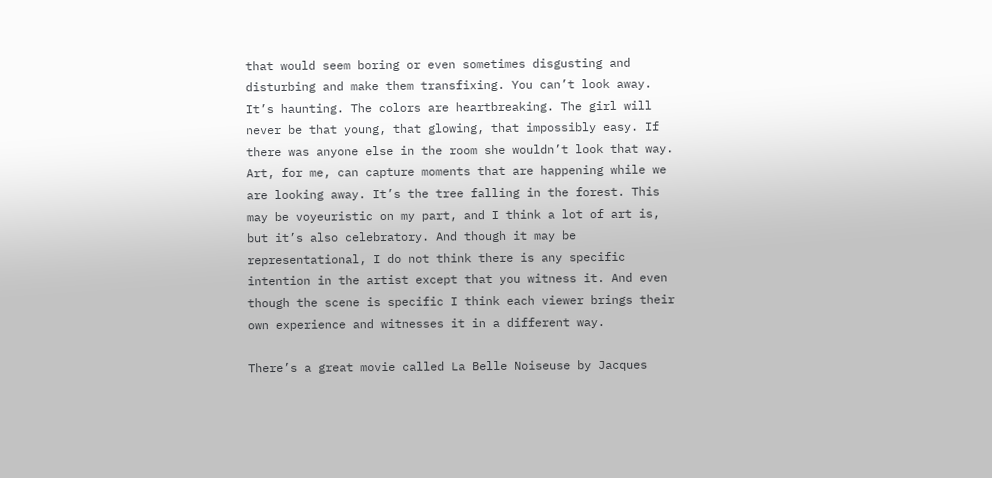that would seem boring or even sometimes disgusting and disturbing and make them transfixing. You can’t look away. It’s haunting. The colors are heartbreaking. The girl will never be that young, that glowing, that impossibly easy. If there was anyone else in the room she wouldn’t look that way. Art, for me, can capture moments that are happening while we are looking away. It’s the tree falling in the forest. This may be voyeuristic on my part, and I think a lot of art is, but it’s also celebratory. And though it may be representational, I do not think there is any specific intention in the artist except that you witness it. And even though the scene is specific I think each viewer brings their own experience and witnesses it in a different way.

There’s a great movie called La Belle Noiseuse by Jacques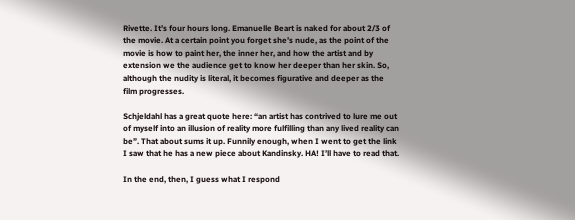Rivette. It’s four hours long. Emanuelle Beart is naked for about 2/3 of the movie. At a certain point you forget she’s nude, as the point of the movie is how to paint her, the inner her, and how the artist and by extension we the audience get to know her deeper than her skin. So, although the nudity is literal, it becomes figurative and deeper as the film progresses.

Schjeldahl has a great quote here: “an artist has contrived to lure me out of myself into an illusion of reality more fulfilling than any lived reality can be”. That about sums it up. Funnily enough, when I went to get the link I saw that he has a new piece about Kandinsky. HA! I’ll have to read that.

In the end, then, I guess what I respond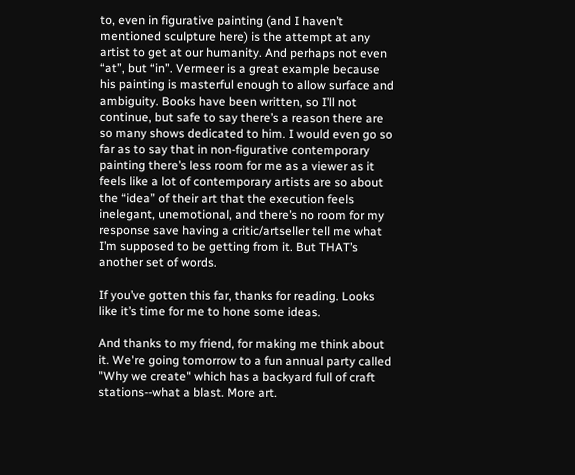to, even in figurative painting (and I haven’t mentioned sculpture here) is the attempt at any artist to get at our humanity. And perhaps not even “at”, but “in”. Vermeer is a great example because his painting is masterful enough to allow surface and ambiguity. Books have been written, so I’ll not continue, but safe to say there’s a reason there are so many shows dedicated to him. I would even go so far as to say that in non-figurative contemporary painting there’s less room for me as a viewer as it feels like a lot of contemporary artists are so about the “idea” of their art that the execution feels inelegant, unemotional, and there’s no room for my response save having a critic/artseller tell me what I’m supposed to be getting from it. But THAT’s another set of words.

If you’ve gotten this far, thanks for reading. Looks like it’s time for me to hone some ideas.

And thanks to my friend, for making me think about it. We're going tomorrow to a fun annual party called "Why we create" which has a backyard full of craft stations--what a blast. More art.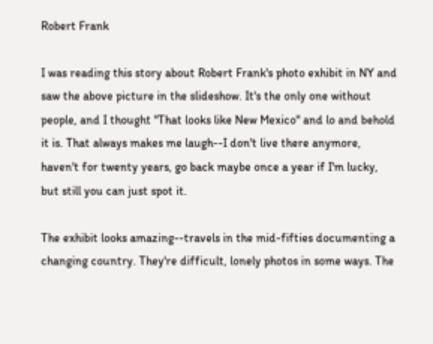Robert Frank

I was reading this story about Robert Frank's photo exhibit in NY and saw the above picture in the slideshow. It's the only one without people, and I thought "That looks like New Mexico" and lo and behold it is. That always makes me laugh--I don't live there anymore, haven't for twenty years, go back maybe once a year if I'm lucky, but still you can just spot it.

The exhibit looks amazing--travels in the mid-fifties documenting a changing country. They're difficult, lonely photos in some ways. The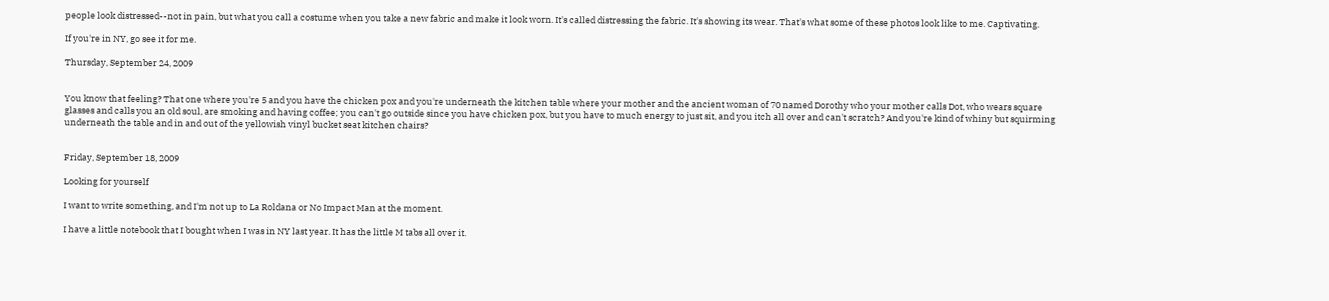people look distressed--not in pain, but what you call a costume when you take a new fabric and make it look worn. It's called distressing the fabric. It's showing its wear. That's what some of these photos look like to me. Captivating.

If you're in NY, go see it for me.

Thursday, September 24, 2009


You know that feeling? That one where you're 5 and you have the chicken pox and you're underneath the kitchen table where your mother and the ancient woman of 70 named Dorothy who your mother calls Dot, who wears square glasses and calls you an old soul, are smoking and having coffee; you can't go outside since you have chicken pox, but you have to much energy to just sit, and you itch all over and can't scratch? And you're kind of whiny but squirming underneath the table and in and out of the yellowish vinyl bucket seat kitchen chairs?


Friday, September 18, 2009

Looking for yourself

I want to write something, and I'm not up to La Roldana or No Impact Man at the moment.

I have a little notebook that I bought when I was in NY last year. It has the little M tabs all over it.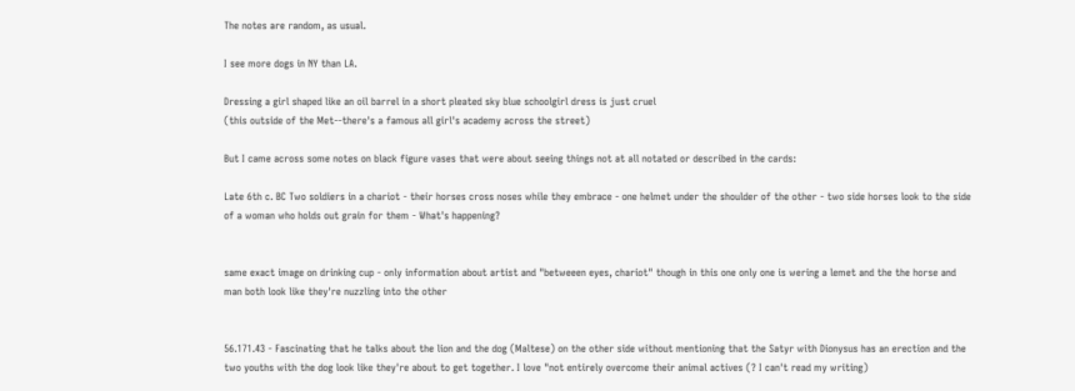The notes are random, as usual.

I see more dogs in NY than LA.

Dressing a girl shaped like an oil barrel in a short pleated sky blue schoolgirl dress is just cruel
(this outside of the Met--there's a famous all girl's academy across the street)

But I came across some notes on black figure vases that were about seeing things not at all notated or described in the cards:

Late 6th c. BC Two soldiers in a chariot - their horses cross noses while they embrace - one helmet under the shoulder of the other - two side horses look to the side of a woman who holds out grain for them - What's happening?


same exact image on drinking cup - only information about artist and "betweeen eyes, chariot" though in this one only one is wering a lemet and the the horse and man both look like they're nuzzling into the other


56.171.43 - Fascinating that he talks about the lion and the dog (Maltese) on the other side without mentioning that the Satyr with Dionysus has an erection and the two youths with the dog look like they're about to get together. I love "not entirely overcome their animal actives (? I can't read my writing)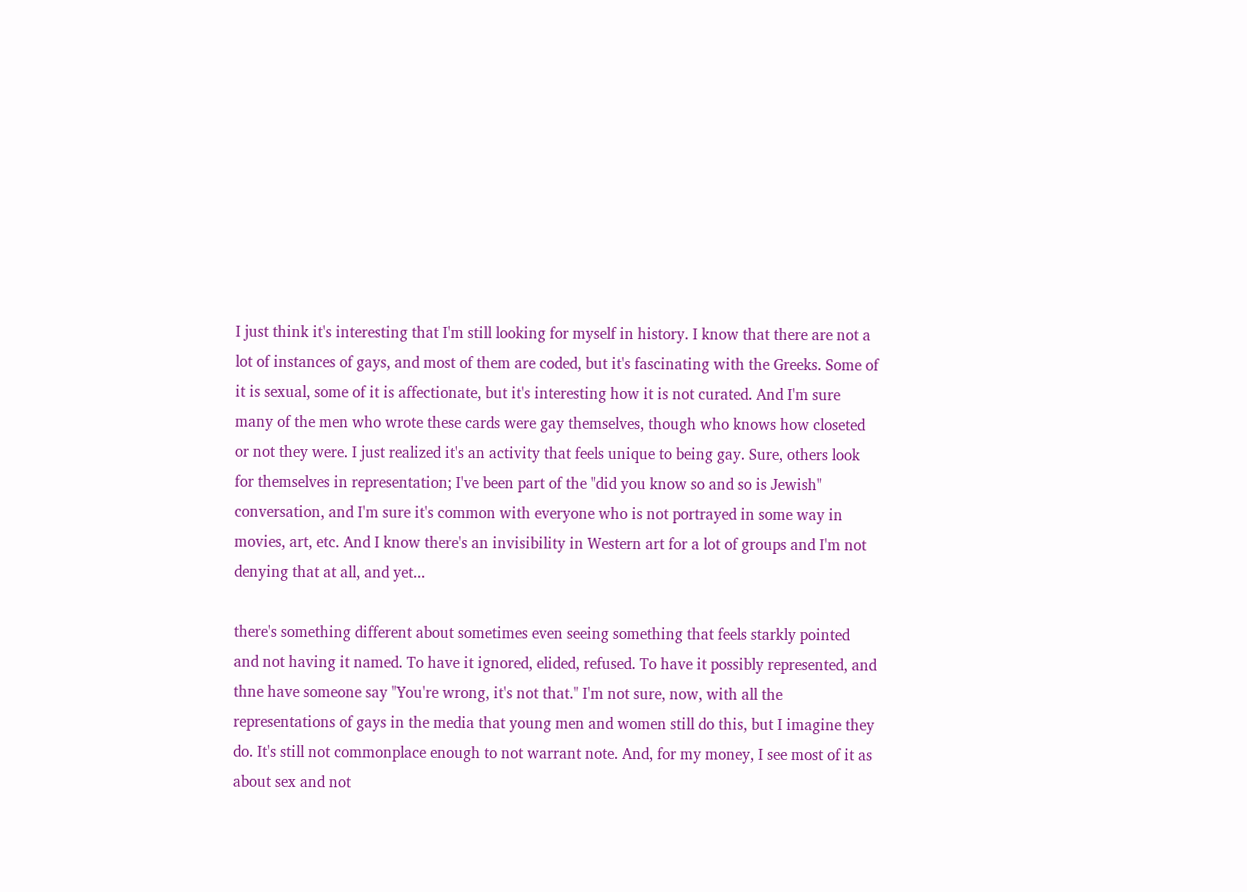I just think it's interesting that I'm still looking for myself in history. I know that there are not a lot of instances of gays, and most of them are coded, but it's fascinating with the Greeks. Some of it is sexual, some of it is affectionate, but it's interesting how it is not curated. And I'm sure many of the men who wrote these cards were gay themselves, though who knows how closeted or not they were. I just realized it's an activity that feels unique to being gay. Sure, others look for themselves in representation; I've been part of the "did you know so and so is Jewish" conversation, and I'm sure it's common with everyone who is not portrayed in some way in movies, art, etc. And I know there's an invisibility in Western art for a lot of groups and I'm not denying that at all, and yet...

there's something different about sometimes even seeing something that feels starkly pointed and not having it named. To have it ignored, elided, refused. To have it possibly represented, and thne have someone say "You're wrong, it's not that." I'm not sure, now, with all the representations of gays in the media that young men and women still do this, but I imagine they do. It's still not commonplace enough to not warrant note. And, for my money, I see most of it as about sex and not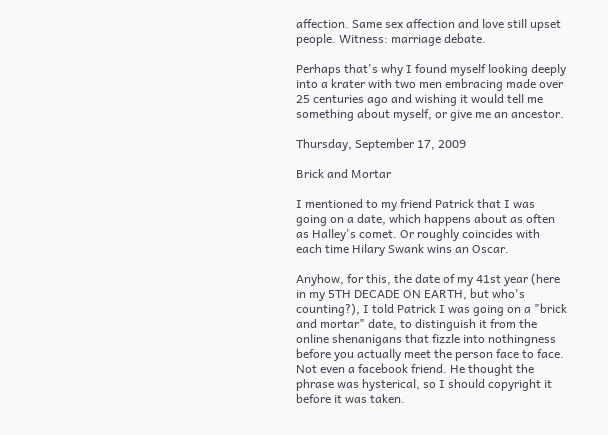affection. Same sex affection and love still upset people. Witness: marriage debate.

Perhaps that's why I found myself looking deeply into a krater with two men embracing made over 25 centuries ago and wishing it would tell me something about myself, or give me an ancestor.

Thursday, September 17, 2009

Brick and Mortar

I mentioned to my friend Patrick that I was going on a date, which happens about as often as Halley's comet. Or roughly coincides with each time Hilary Swank wins an Oscar.

Anyhow, for this, the date of my 41st year (here in my 5TH DECADE ON EARTH, but who's counting?), I told Patrick I was going on a "brick and mortar" date, to distinguish it from the online shenanigans that fizzle into nothingness before you actually meet the person face to face. Not even a facebook friend. He thought the phrase was hysterical, so I should copyright it before it was taken.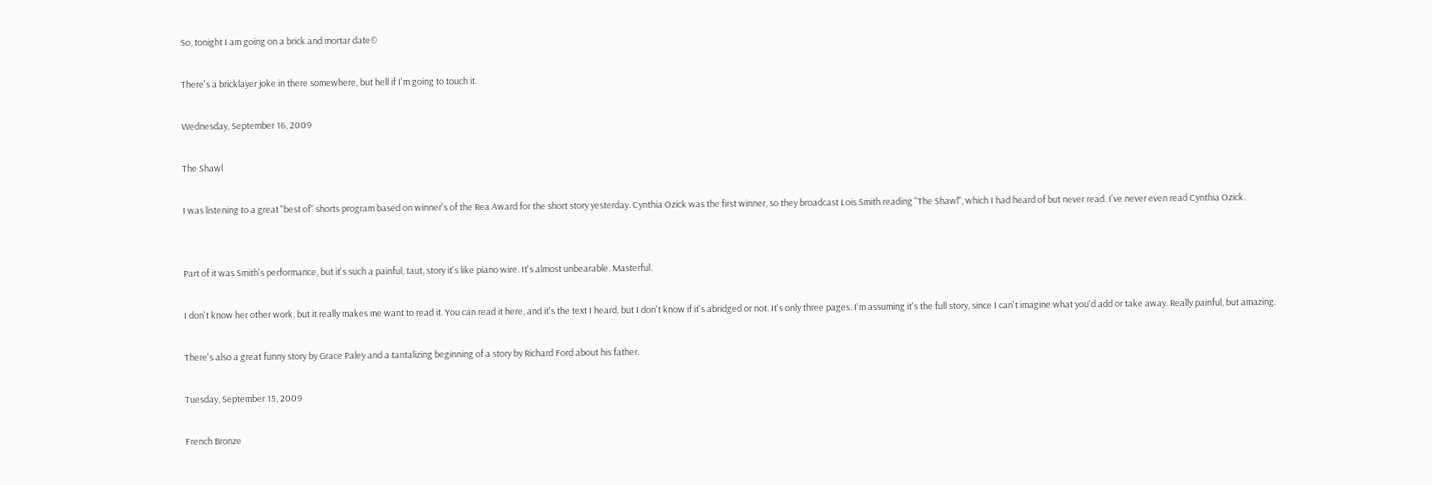So, tonight I am going on a brick and mortar date©

There's a bricklayer joke in there somewhere, but hell if I'm going to touch it.

Wednesday, September 16, 2009

The Shawl

I was listening to a great "best of" shorts program based on winner's of the Rea Award for the short story yesterday. Cynthia Ozick was the first winner, so they broadcast Lois Smith reading "The Shawl", which I had heard of but never read. I've never even read Cynthia Ozick.


Part of it was Smith's performance, but it's such a painful, taut, story it's like piano wire. It's almost unbearable. Masterful.

I don't know her other work, but it really makes me want to read it. You can read it here, and it's the text I heard, but I don't know if it's abridged or not. It's only three pages. I'm assuming it's the full story, since I can't imagine what you'd add or take away. Really painful, but amazing.

There's also a great funny story by Grace Paley and a tantalizing beginning of a story by Richard Ford about his father.

Tuesday, September 15, 2009

French Bronze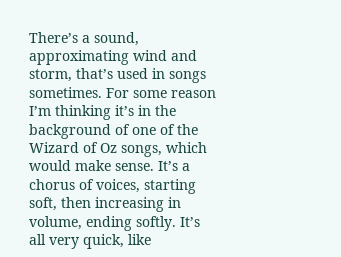There’s a sound, approximating wind and storm, that’s used in songs sometimes. For some reason I’m thinking it’s in the background of one of the Wizard of Oz songs, which would make sense. It’s a chorus of voices, starting soft, then increasing in volume, ending softly. It’s all very quick, like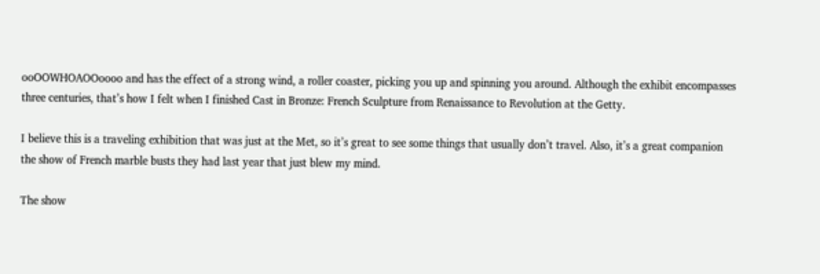ooOOWHOAOOoooo and has the effect of a strong wind, a roller coaster, picking you up and spinning you around. Although the exhibit encompasses three centuries, that’s how I felt when I finished Cast in Bronze: French Sculpture from Renaissance to Revolution at the Getty.

I believe this is a traveling exhibition that was just at the Met, so it’s great to see some things that usually don’t travel. Also, it’s a great companion the show of French marble busts they had last year that just blew my mind.

The show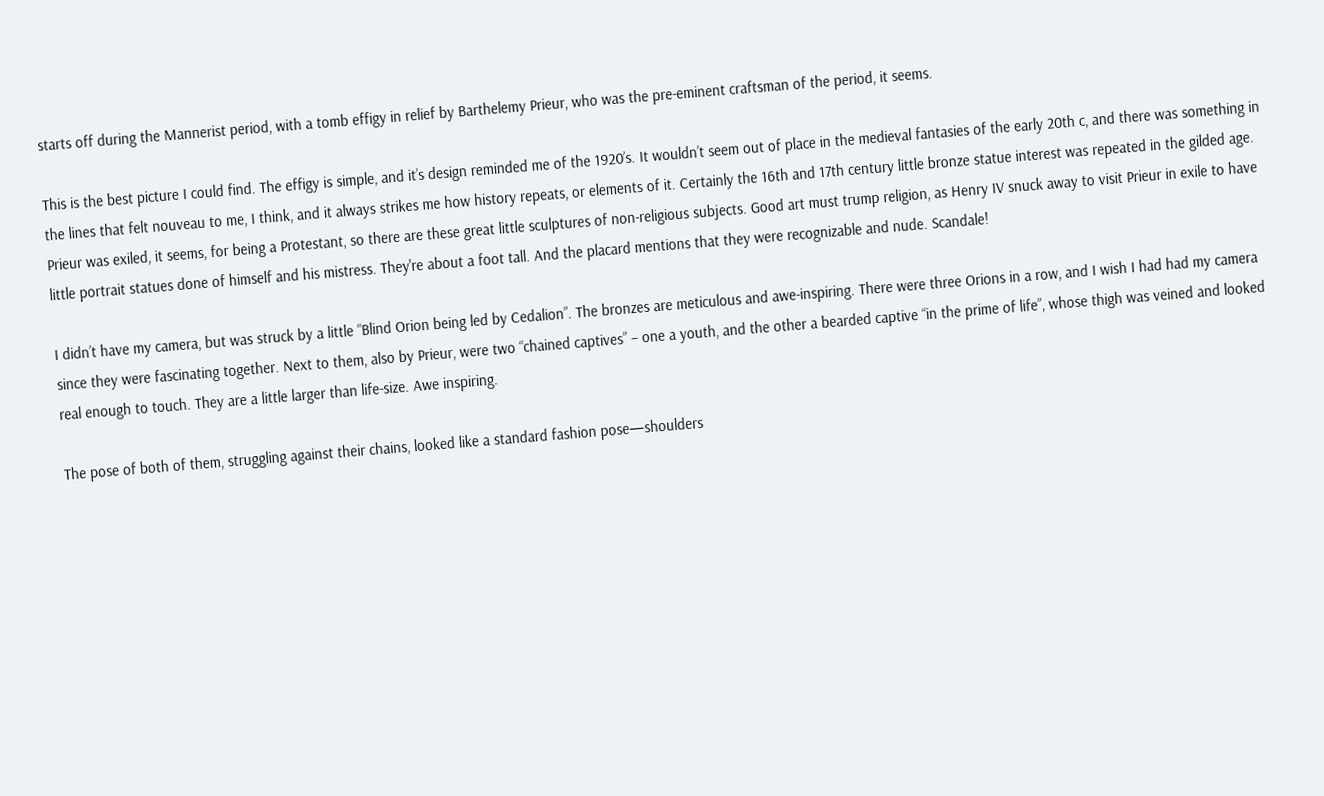starts off during the Mannerist period, with a tomb effigy in relief by Barthelemy Prieur, who was the pre-eminent craftsman of the period, it seems.

This is the best picture I could find. The effigy is simple, and it’s design reminded me of the 1920’s. It wouldn’t seem out of place in the medieval fantasies of the early 20th c, and there was something in the lines that felt nouveau to me, I think, and it always strikes me how history repeats, or elements of it. Certainly the 16th and 17th century little bronze statue interest was repeated in the gilded age. Prieur was exiled, it seems, for being a Protestant, so there are these great little sculptures of non-religious subjects. Good art must trump religion, as Henry IV snuck away to visit Prieur in exile to have little portrait statues done of himself and his mistress. They're about a foot tall. And the placard mentions that they were recognizable and nude. Scandale!

I didn’t have my camera, but was struck by a little “Blind Orion being led by Cedalion”. The bronzes are meticulous and awe-inspiring. There were three Orions in a row, and I wish I had had my camera since they were fascinating together. Next to them, also by Prieur, were two “chained captives” – one a youth, and the other a bearded captive “in the prime of life”, whose thigh was veined and looked real enough to touch. They are a little larger than life-size. Awe inspiring.

The pose of both of them, struggling against their chains, looked like a standard fashion pose—shoulders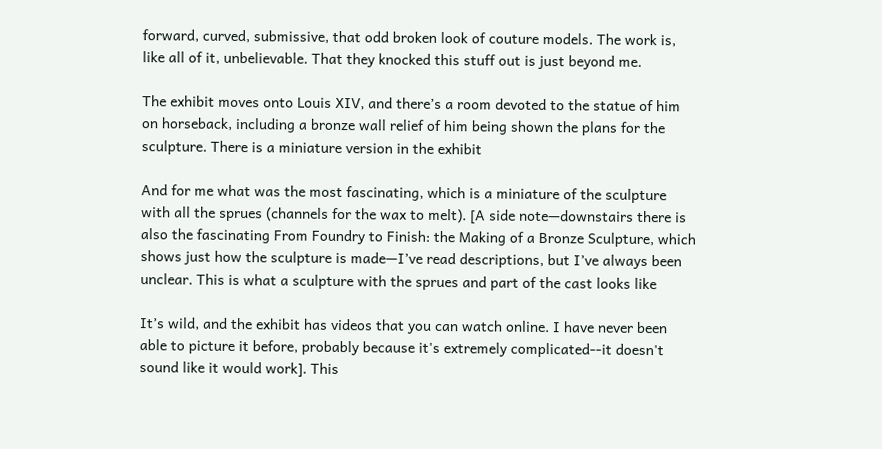forward, curved, submissive, that odd broken look of couture models. The work is, like all of it, unbelievable. That they knocked this stuff out is just beyond me.

The exhibit moves onto Louis XIV, and there’s a room devoted to the statue of him on horseback, including a bronze wall relief of him being shown the plans for the sculpture. There is a miniature version in the exhibit

And for me what was the most fascinating, which is a miniature of the sculpture with all the sprues (channels for the wax to melt). [A side note—downstairs there is also the fascinating From Foundry to Finish: the Making of a Bronze Sculpture, which shows just how the sculpture is made—I’ve read descriptions, but I’ve always been unclear. This is what a sculpture with the sprues and part of the cast looks like

It’s wild, and the exhibit has videos that you can watch online. I have never been able to picture it before, probably because it's extremely complicated--it doesn't sound like it would work]. This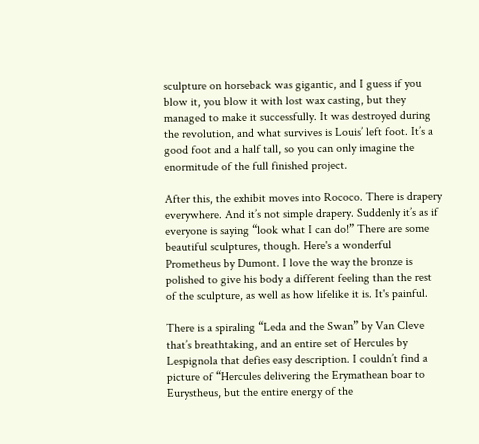sculpture on horseback was gigantic, and I guess if you blow it, you blow it with lost wax casting, but they managed to make it successfully. It was destroyed during the revolution, and what survives is Louis’ left foot. It’s a good foot and a half tall, so you can only imagine the enormitude of the full finished project.

After this, the exhibit moves into Rococo. There is drapery everywhere. And it’s not simple drapery. Suddenly it’s as if everyone is saying “look what I can do!” There are some beautiful sculptures, though. Here's a wonderful Prometheus by Dumont. I love the way the bronze is polished to give his body a different feeling than the rest of the sculpture, as well as how lifelike it is. It's painful.

There is a spiraling “Leda and the Swan” by Van Cleve that’s breathtaking, and an entire set of Hercules by Lespignola that defies easy description. I couldn’t find a picture of “Hercules delivering the Erymathean boar to Eurystheus, but the entire energy of the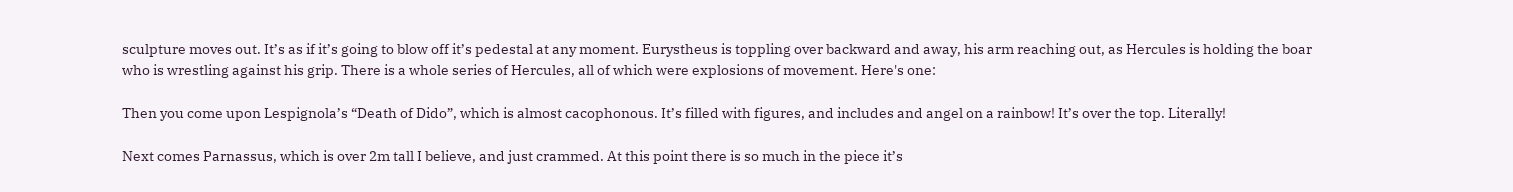sculpture moves out. It’s as if it’s going to blow off it’s pedestal at any moment. Eurystheus is toppling over backward and away, his arm reaching out, as Hercules is holding the boar who is wrestling against his grip. There is a whole series of Hercules, all of which were explosions of movement. Here's one:

Then you come upon Lespignola’s “Death of Dido”, which is almost cacophonous. It’s filled with figures, and includes and angel on a rainbow! It’s over the top. Literally!

Next comes Parnassus, which is over 2m tall I believe, and just crammed. At this point there is so much in the piece it’s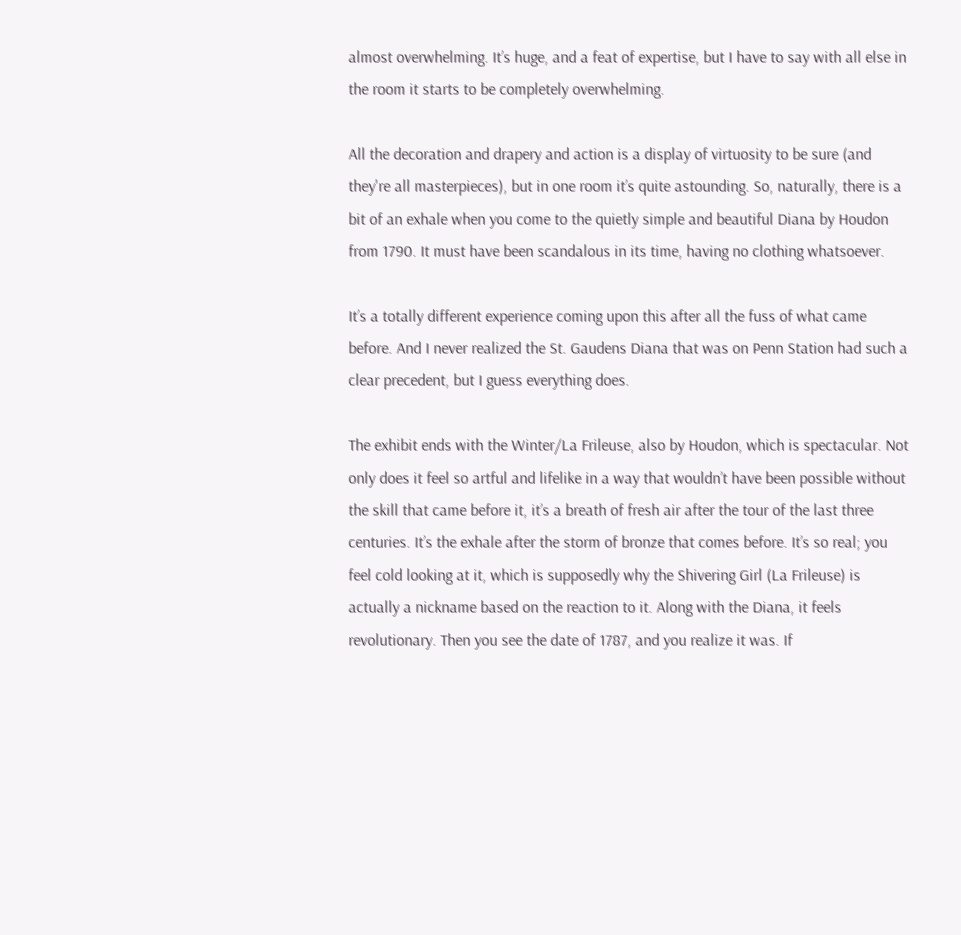almost overwhelming. It’s huge, and a feat of expertise, but I have to say with all else in the room it starts to be completely overwhelming.

All the decoration and drapery and action is a display of virtuosity to be sure (and they're all masterpieces), but in one room it’s quite astounding. So, naturally, there is a bit of an exhale when you come to the quietly simple and beautiful Diana by Houdon from 1790. It must have been scandalous in its time, having no clothing whatsoever.

It’s a totally different experience coming upon this after all the fuss of what came before. And I never realized the St. Gaudens Diana that was on Penn Station had such a clear precedent, but I guess everything does.

The exhibit ends with the Winter/La Frileuse, also by Houdon, which is spectacular. Not only does it feel so artful and lifelike in a way that wouldn’t have been possible without the skill that came before it, it’s a breath of fresh air after the tour of the last three centuries. It’s the exhale after the storm of bronze that comes before. It’s so real; you feel cold looking at it, which is supposedly why the Shivering Girl (La Frileuse) is actually a nickname based on the reaction to it. Along with the Diana, it feels revolutionary. Then you see the date of 1787, and you realize it was. If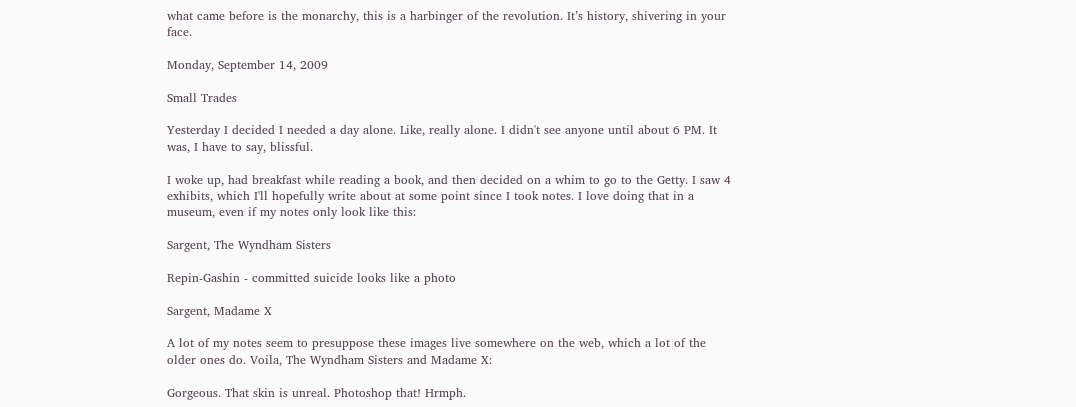what came before is the monarchy, this is a harbinger of the revolution. It’s history, shivering in your face.

Monday, September 14, 2009

Small Trades

Yesterday I decided I needed a day alone. Like, really alone. I didn't see anyone until about 6 PM. It was, I have to say, blissful.

I woke up, had breakfast while reading a book, and then decided on a whim to go to the Getty. I saw 4 exhibits, which I'll hopefully write about at some point since I took notes. I love doing that in a museum, even if my notes only look like this:

Sargent, The Wyndham Sisters

Repin-Gashin - committed suicide looks like a photo

Sargent, Madame X

A lot of my notes seem to presuppose these images live somewhere on the web, which a lot of the older ones do. Voila, The Wyndham Sisters and Madame X:

Gorgeous. That skin is unreal. Photoshop that! Hrmph.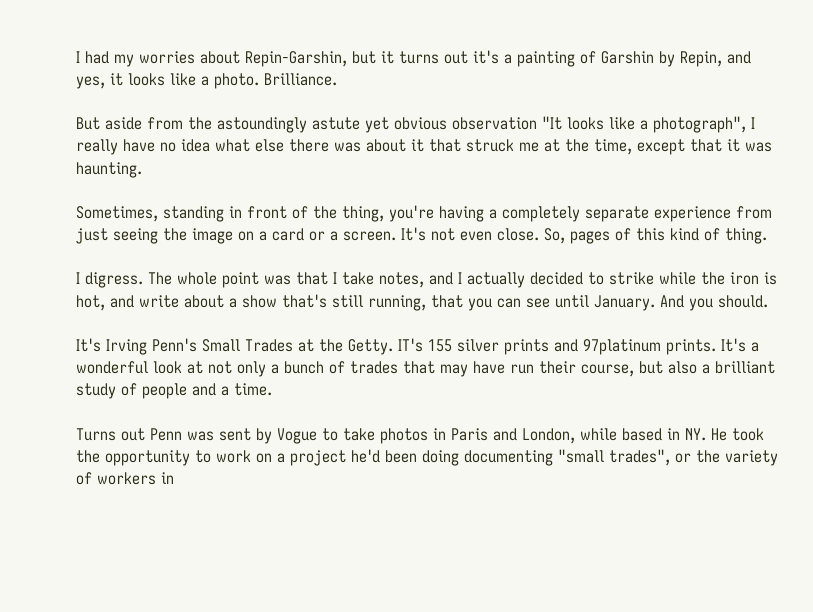I had my worries about Repin-Garshin, but it turns out it's a painting of Garshin by Repin, and yes, it looks like a photo. Brilliance.

But aside from the astoundingly astute yet obvious observation "It looks like a photograph", I really have no idea what else there was about it that struck me at the time, except that it was haunting.

Sometimes, standing in front of the thing, you're having a completely separate experience from just seeing the image on a card or a screen. It's not even close. So, pages of this kind of thing.

I digress. The whole point was that I take notes, and I actually decided to strike while the iron is hot, and write about a show that's still running, that you can see until January. And you should.

It's Irving Penn's Small Trades at the Getty. IT's 155 silver prints and 97platinum prints. It's a wonderful look at not only a bunch of trades that may have run their course, but also a brilliant study of people and a time.

Turns out Penn was sent by Vogue to take photos in Paris and London, while based in NY. He took the opportunity to work on a project he'd been doing documenting "small trades", or the variety of workers in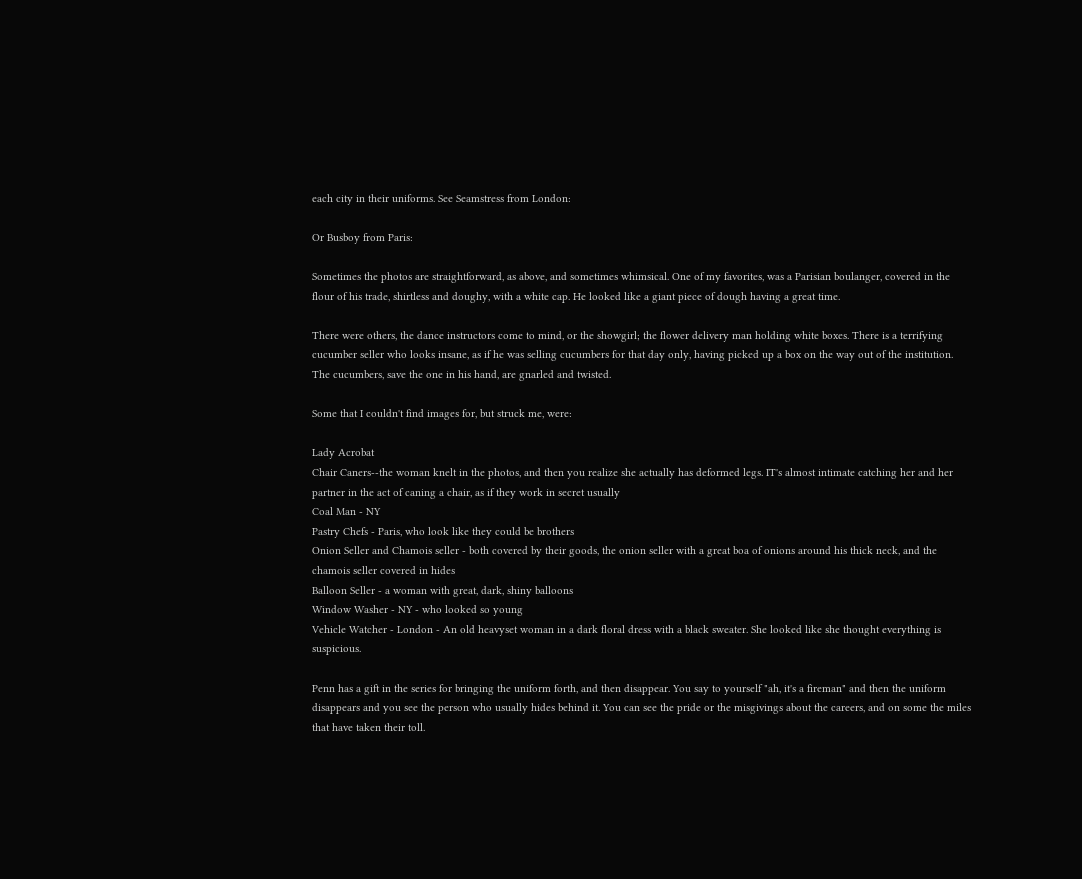each city in their uniforms. See Seamstress from London:

Or Busboy from Paris:

Sometimes the photos are straightforward, as above, and sometimes whimsical. One of my favorites, was a Parisian boulanger, covered in the flour of his trade, shirtless and doughy, with a white cap. He looked like a giant piece of dough having a great time.

There were others, the dance instructors come to mind, or the showgirl; the flower delivery man holding white boxes. There is a terrifying cucumber seller who looks insane, as if he was selling cucumbers for that day only, having picked up a box on the way out of the institution. The cucumbers, save the one in his hand, are gnarled and twisted.

Some that I couldn't find images for, but struck me, were:

Lady Acrobat
Chair Caners--the woman knelt in the photos, and then you realize she actually has deformed legs. IT's almost intimate catching her and her partner in the act of caning a chair, as if they work in secret usually
Coal Man - NY
Pastry Chefs - Paris, who look like they could be brothers
Onion Seller and Chamois seller - both covered by their goods, the onion seller with a great boa of onions around his thick neck, and the chamois seller covered in hides
Balloon Seller - a woman with great, dark, shiny balloons
Window Washer - NY - who looked so young
Vehicle Watcher - London - An old heavyset woman in a dark floral dress with a black sweater. She looked like she thought everything is suspicious.

Penn has a gift in the series for bringing the uniform forth, and then disappear. You say to yourself "ah, it's a fireman" and then the uniform disappears and you see the person who usually hides behind it. You can see the pride or the misgivings about the careers, and on some the miles that have taken their toll.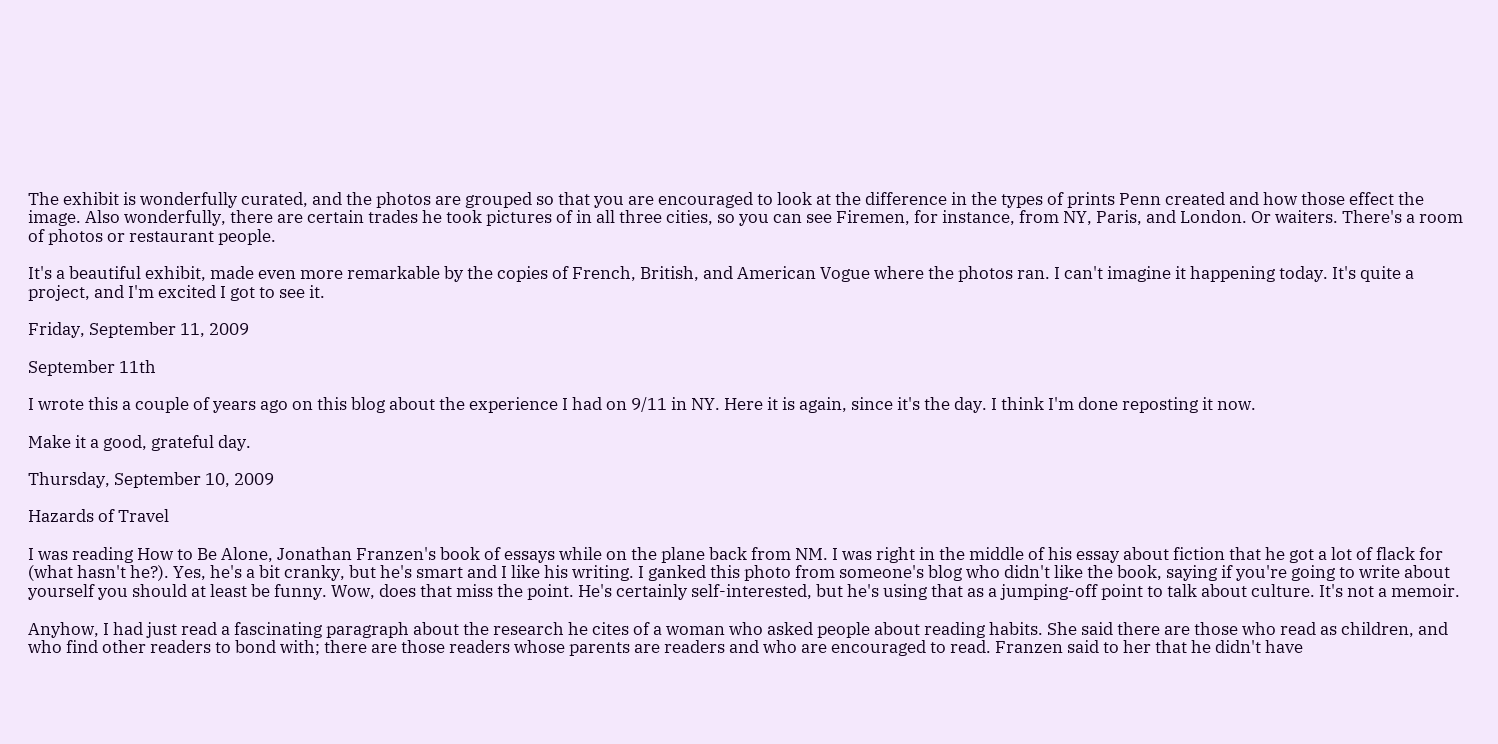The exhibit is wonderfully curated, and the photos are grouped so that you are encouraged to look at the difference in the types of prints Penn created and how those effect the image. Also wonderfully, there are certain trades he took pictures of in all three cities, so you can see Firemen, for instance, from NY, Paris, and London. Or waiters. There's a room of photos or restaurant people.

It's a beautiful exhibit, made even more remarkable by the copies of French, British, and American Vogue where the photos ran. I can't imagine it happening today. It's quite a project, and I'm excited I got to see it.

Friday, September 11, 2009

September 11th

I wrote this a couple of years ago on this blog about the experience I had on 9/11 in NY. Here it is again, since it's the day. I think I'm done reposting it now.

Make it a good, grateful day.

Thursday, September 10, 2009

Hazards of Travel

I was reading How to Be Alone, Jonathan Franzen's book of essays while on the plane back from NM. I was right in the middle of his essay about fiction that he got a lot of flack for (what hasn't he?). Yes, he's a bit cranky, but he's smart and I like his writing. I ganked this photo from someone's blog who didn't like the book, saying if you're going to write about yourself you should at least be funny. Wow, does that miss the point. He's certainly self-interested, but he's using that as a jumping-off point to talk about culture. It's not a memoir.

Anyhow, I had just read a fascinating paragraph about the research he cites of a woman who asked people about reading habits. She said there are those who read as children, and who find other readers to bond with; there are those readers whose parents are readers and who are encouraged to read. Franzen said to her that he didn't have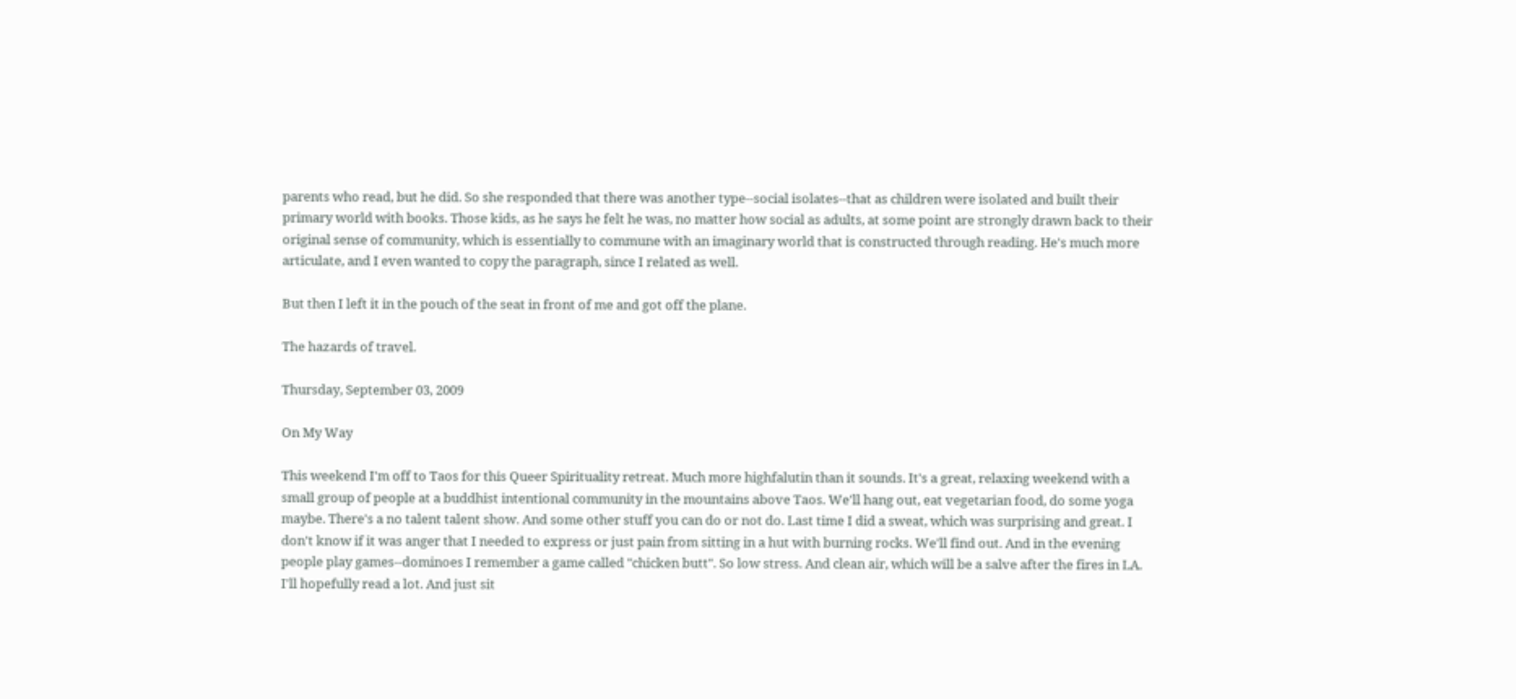parents who read, but he did. So she responded that there was another type--social isolates--that as children were isolated and built their primary world with books. Those kids, as he says he felt he was, no matter how social as adults, at some point are strongly drawn back to their original sense of community, which is essentially to commune with an imaginary world that is constructed through reading. He's much more articulate, and I even wanted to copy the paragraph, since I related as well.

But then I left it in the pouch of the seat in front of me and got off the plane.

The hazards of travel.

Thursday, September 03, 2009

On My Way

This weekend I'm off to Taos for this Queer Spirituality retreat. Much more highfalutin than it sounds. It's a great, relaxing weekend with a small group of people at a buddhist intentional community in the mountains above Taos. We'll hang out, eat vegetarian food, do some yoga maybe. There's a no talent talent show. And some other stuff you can do or not do. Last time I did a sweat, which was surprising and great. I don't know if it was anger that I needed to express or just pain from sitting in a hut with burning rocks. We'll find out. And in the evening people play games--dominoes I remember a game called "chicken butt". So low stress. And clean air, which will be a salve after the fires in LA. I'll hopefully read a lot. And just sit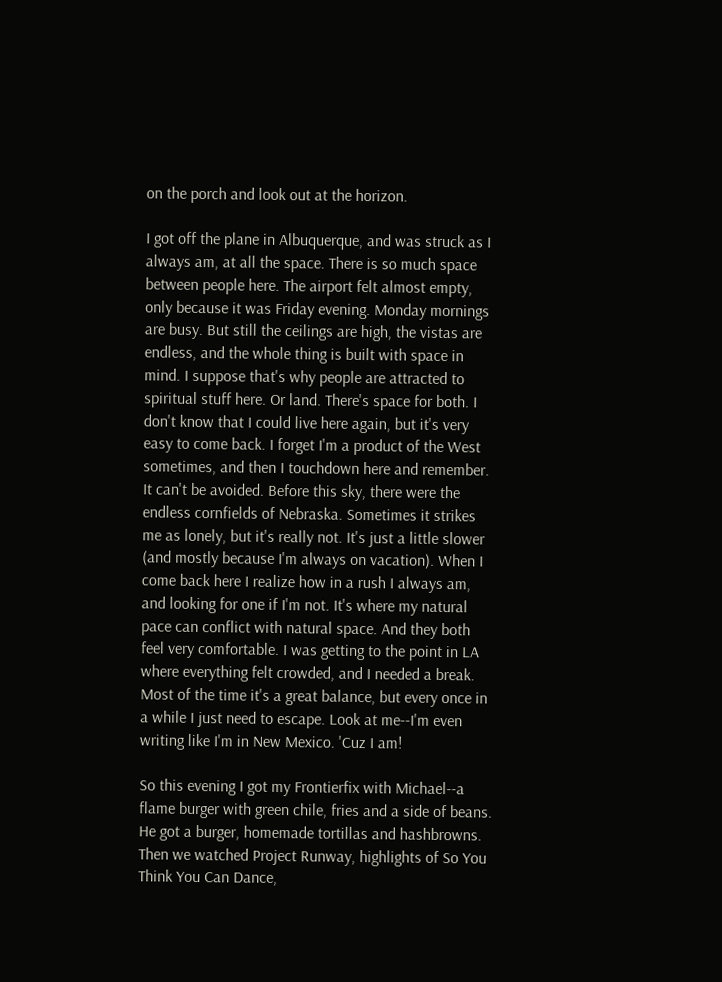on the porch and look out at the horizon.

I got off the plane in Albuquerque, and was struck as I always am, at all the space. There is so much space between people here. The airport felt almost empty, only because it was Friday evening. Monday mornings are busy. But still the ceilings are high, the vistas are endless, and the whole thing is built with space in mind. I suppose that's why people are attracted to spiritual stuff here. Or land. There's space for both. I don't know that I could live here again, but it's very easy to come back. I forget I'm a product of the West sometimes, and then I touchdown here and remember. It can't be avoided. Before this sky, there were the endless cornfields of Nebraska. Sometimes it strikes me as lonely, but it's really not. It's just a little slower (and mostly because I'm always on vacation). When I come back here I realize how in a rush I always am, and looking for one if I'm not. It's where my natural pace can conflict with natural space. And they both feel very comfortable. I was getting to the point in LA where everything felt crowded, and I needed a break. Most of the time it's a great balance, but every once in a while I just need to escape. Look at me--I'm even writing like I'm in New Mexico. 'Cuz I am!

So this evening I got my Frontierfix with Michael--a flame burger with green chile, fries and a side of beans. He got a burger, homemade tortillas and hashbrowns. Then we watched Project Runway, highlights of So You Think You Can Dance,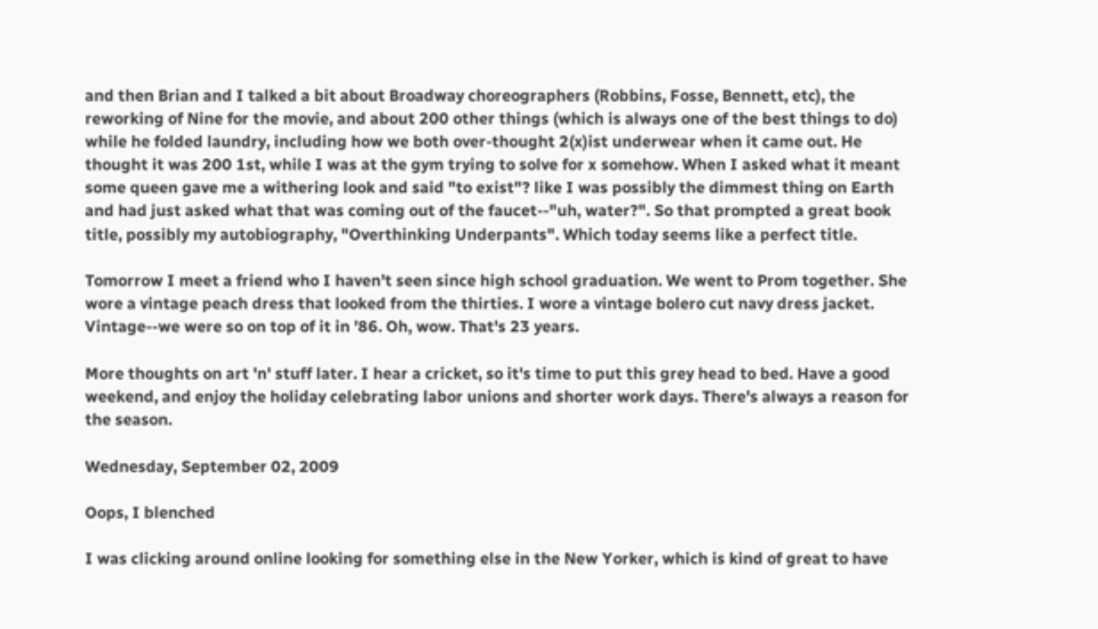and then Brian and I talked a bit about Broadway choreographers (Robbins, Fosse, Bennett, etc), the reworking of Nine for the movie, and about 200 other things (which is always one of the best things to do) while he folded laundry, including how we both over-thought 2(x)ist underwear when it came out. He thought it was 200 1st, while I was at the gym trying to solve for x somehow. When I asked what it meant some queen gave me a withering look and said "to exist"? like I was possibly the dimmest thing on Earth and had just asked what that was coming out of the faucet--"uh, water?". So that prompted a great book title, possibly my autobiography, "Overthinking Underpants". Which today seems like a perfect title.

Tomorrow I meet a friend who I haven't seen since high school graduation. We went to Prom together. She wore a vintage peach dress that looked from the thirties. I wore a vintage bolero cut navy dress jacket. Vintage--we were so on top of it in '86. Oh, wow. That's 23 years.

More thoughts on art 'n' stuff later. I hear a cricket, so it's time to put this grey head to bed. Have a good weekend, and enjoy the holiday celebrating labor unions and shorter work days. There's always a reason for the season.

Wednesday, September 02, 2009

Oops, I blenched

I was clicking around online looking for something else in the New Yorker, which is kind of great to have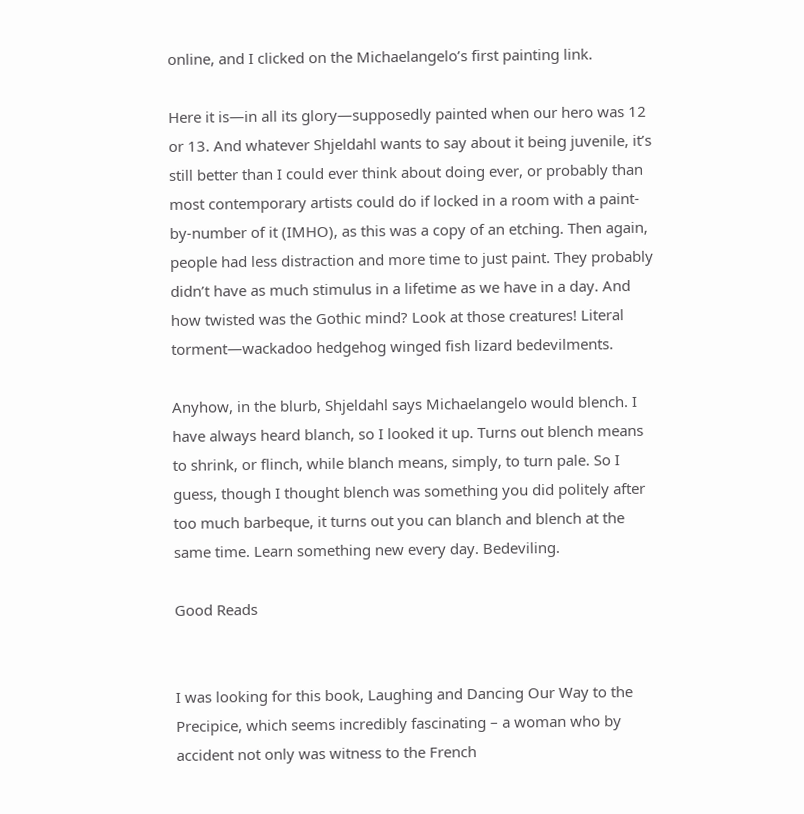online, and I clicked on the Michaelangelo’s first painting link.

Here it is—in all its glory—supposedly painted when our hero was 12 or 13. And whatever Shjeldahl wants to say about it being juvenile, it’s still better than I could ever think about doing ever, or probably than most contemporary artists could do if locked in a room with a paint-by-number of it (IMHO), as this was a copy of an etching. Then again, people had less distraction and more time to just paint. They probably didn’t have as much stimulus in a lifetime as we have in a day. And how twisted was the Gothic mind? Look at those creatures! Literal torment—wackadoo hedgehog winged fish lizard bedevilments.

Anyhow, in the blurb, Shjeldahl says Michaelangelo would blench. I have always heard blanch, so I looked it up. Turns out blench means to shrink, or flinch, while blanch means, simply, to turn pale. So I guess, though I thought blench was something you did politely after too much barbeque, it turns out you can blanch and blench at the same time. Learn something new every day. Bedeviling.

Good Reads


I was looking for this book, Laughing and Dancing Our Way to the Precipice, which seems incredibly fascinating – a woman who by accident not only was witness to the French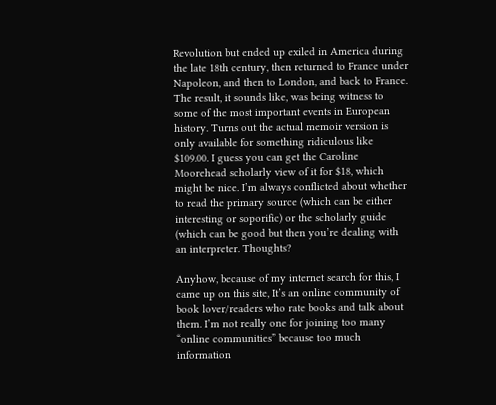Revolution but ended up exiled in America during the late 18th century, then returned to France under Napoleon, and then to London, and back to France. The result, it sounds like, was being witness to some of the most important events in European history. Turns out the actual memoir version is only available for something ridiculous like $109.00. I guess you can get the Caroline Moorehead scholarly view of it for $18, which might be nice. I’m always conflicted about whether to read the primary source (which can be either interesting or soporific) or the scholarly guide (which can be good but then you’re dealing with an interpreter. Thoughts?

Anyhow, because of my internet search for this, I came up on this site, It’s an online community of book lover/readers who rate books and talk about them. I’m not really one for joining too many “online communities” because too much information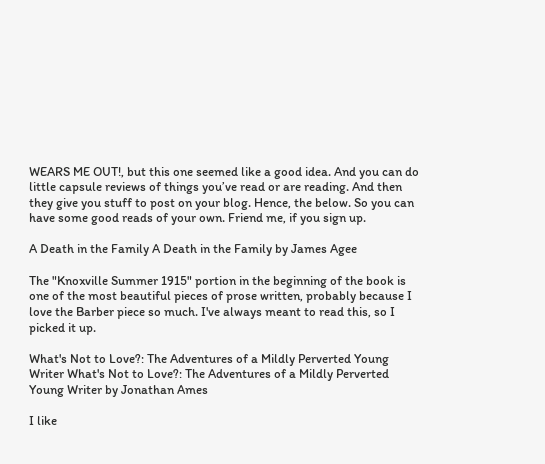WEARS ME OUT!, but this one seemed like a good idea. And you can do little capsule reviews of things you’ve read or are reading. And then they give you stuff to post on your blog. Hence, the below. So you can have some good reads of your own. Friend me, if you sign up.

A Death in the Family A Death in the Family by James Agee

The "Knoxville Summer 1915" portion in the beginning of the book is one of the most beautiful pieces of prose written, probably because I love the Barber piece so much. I've always meant to read this, so I picked it up.

What's Not to Love?: The Adventures of a Mildly Perverted Young Writer What's Not to Love?: The Adventures of a Mildly Perverted Young Writer by Jonathan Ames

I like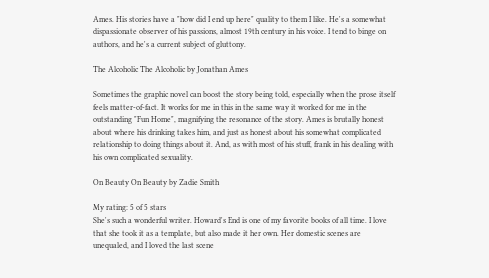Ames. His stories have a "how did I end up here" quality to them I like. He's a somewhat dispassionate observer of his passions, almost 19th century in his voice. I tend to binge on authors, and he's a current subject of gluttony.

The Alcoholic The Alcoholic by Jonathan Ames

Sometimes the graphic novel can boost the story being told, especially when the prose itself feels matter-of-fact. It works for me in this in the same way it worked for me in the outstanding "Fun Home", magnifying the resonance of the story. Ames is brutally honest about where his drinking takes him, and just as honest about his somewhat complicated relationship to doing things about it. And, as with most of his stuff, frank in his dealing with his own complicated sexuality.

On Beauty On Beauty by Zadie Smith

My rating: 5 of 5 stars
She's such a wonderful writer. Howard's End is one of my favorite books of all time. I love that she took it as a template, but also made it her own. Her domestic scenes are unequaled, and I loved the last scene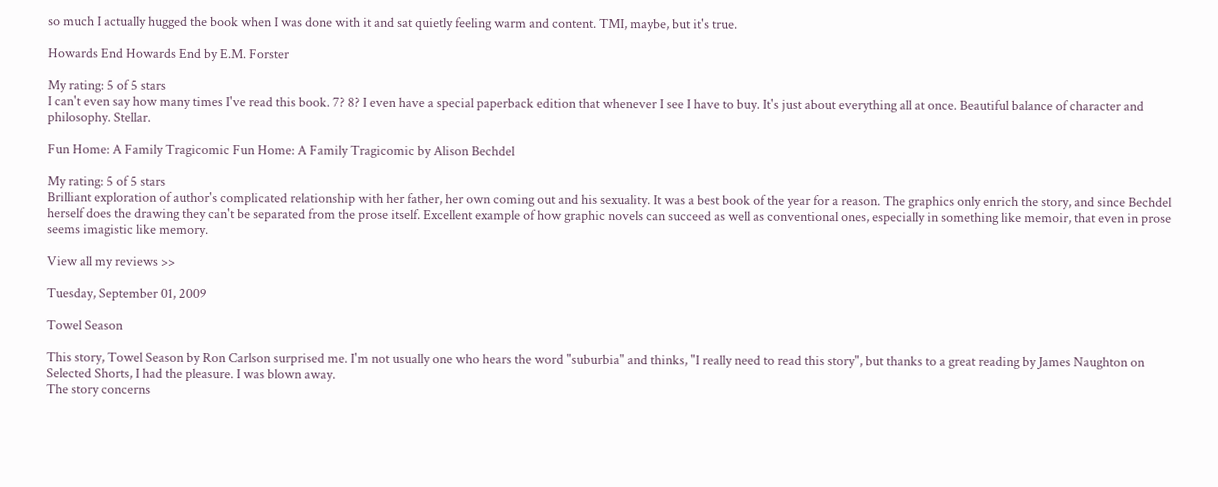so much I actually hugged the book when I was done with it and sat quietly feeling warm and content. TMI, maybe, but it's true.

Howards End Howards End by E.M. Forster

My rating: 5 of 5 stars
I can't even say how many times I've read this book. 7? 8? I even have a special paperback edition that whenever I see I have to buy. It's just about everything all at once. Beautiful balance of character and philosophy. Stellar.

Fun Home: A Family Tragicomic Fun Home: A Family Tragicomic by Alison Bechdel

My rating: 5 of 5 stars
Brilliant exploration of author's complicated relationship with her father, her own coming out and his sexuality. It was a best book of the year for a reason. The graphics only enrich the story, and since Bechdel herself does the drawing they can't be separated from the prose itself. Excellent example of how graphic novels can succeed as well as conventional ones, especially in something like memoir, that even in prose seems imagistic like memory.

View all my reviews >>

Tuesday, September 01, 2009

Towel Season

This story, Towel Season by Ron Carlson surprised me. I'm not usually one who hears the word "suburbia" and thinks, "I really need to read this story", but thanks to a great reading by James Naughton on Selected Shorts, I had the pleasure. I was blown away.
The story concerns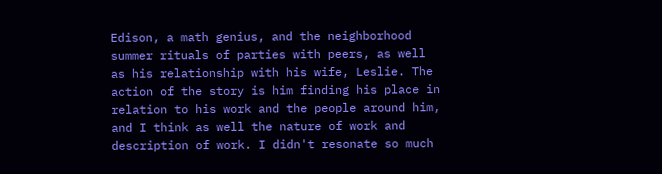Edison, a math genius, and the neighborhood summer rituals of parties with peers, as well as his relationship with his wife, Leslie. The action of the story is him finding his place in relation to his work and the people around him, and I think as well the nature of work and description of work. I didn't resonate so much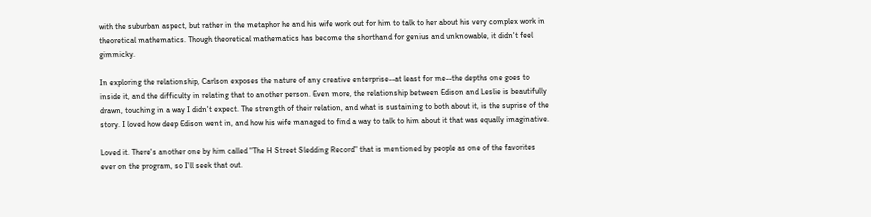with the suburban aspect, but rather in the metaphor he and his wife work out for him to talk to her about his very complex work in theoretical mathematics. Though theoretical mathematics has become the shorthand for genius and unknowable, it didn't feel gimmicky.

In exploring the relationship, Carlson exposes the nature of any creative enterprise--at least for me--the depths one goes to inside it, and the difficulty in relating that to another person. Even more, the relationship between Edison and Leslie is beautifully drawn, touching in a way I didn't expect. The strength of their relation, and what is sustaining to both about it, is the suprise of the story. I loved how deep Edison went in, and how his wife managed to find a way to talk to him about it that was equally imaginative.

Loved it. There's another one by him called "The H Street Sledding Record" that is mentioned by people as one of the favorites ever on the program, so I'll seek that out.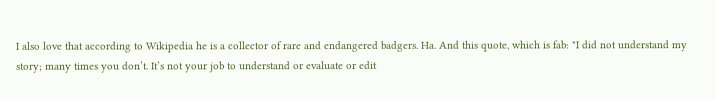I also love that according to Wikipedia he is a collector of rare and endangered badgers. Ha. And this quote, which is fab: "I did not understand my story; many times you don’t. It’s not your job to understand or evaluate or edit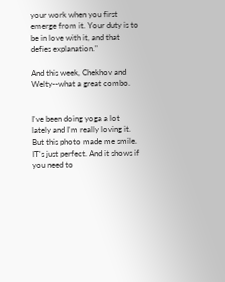your work when you first emerge from it. Your duty is to be in love with it, and that defies explanation."

And this week, Chekhov and Welty--what a great combo.


I've been doing yoga a lot lately and I'm really loving it. But this photo made me smile. IT's just perfect. And it shows if you need to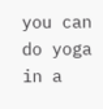you can do yoga in a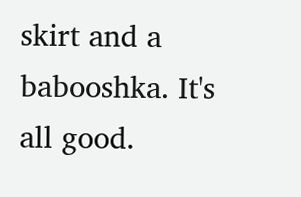skirt and a babooshka. It's all good.